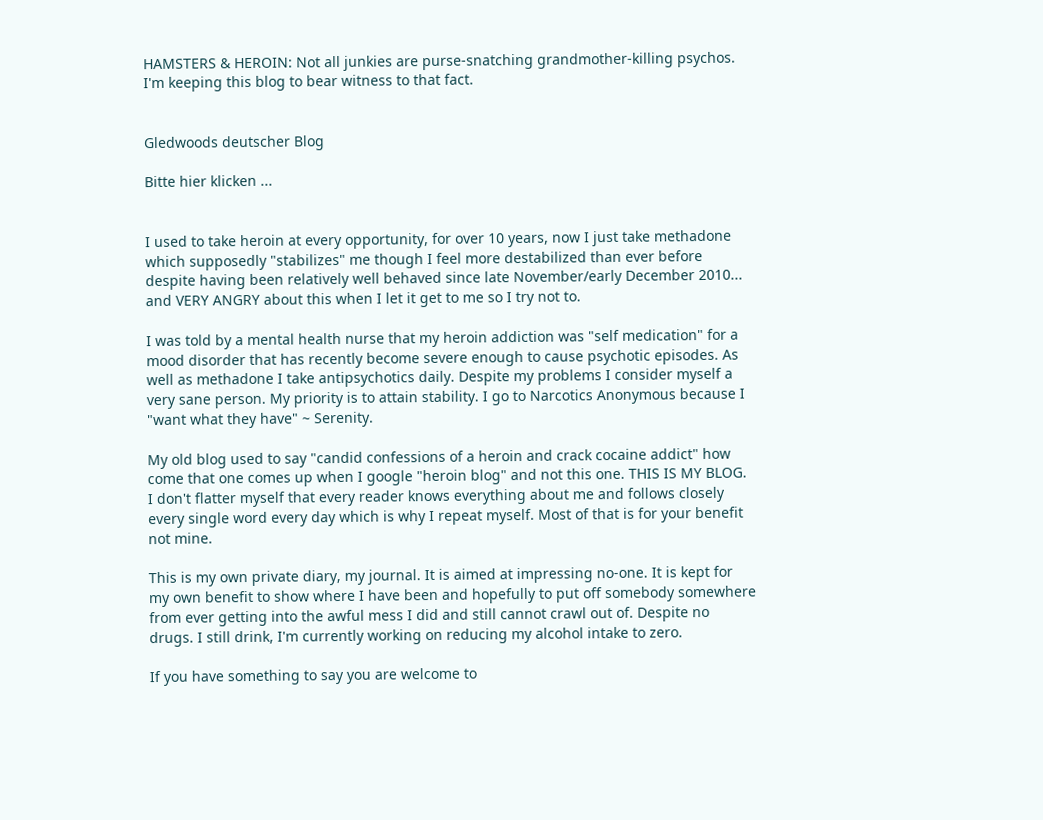HAMSTERS & HEROIN: Not all junkies are purse-snatching grandmother-killing psychos. I'm keeping this blog to bear witness to that fact.


Gledwoods deutscher Blog

Bitte hier klicken ...


I used to take heroin at every opportunity, for over 10 years, now I just take methadone which supposedly "stabilizes" me though I feel more destabilized than ever before despite having been relatively well behaved since late November/early December 2010... and VERY ANGRY about this when I let it get to me so I try not to.

I was told by a mental health nurse that my heroin addiction was "self medication" for a mood disorder that has recently become severe enough to cause psychotic episodes. As well as methadone I take antipsychotics daily. Despite my problems I consider myself a very sane person. My priority is to attain stability. I go to Narcotics Anonymous because I "want what they have" ~ Serenity.

My old blog used to say "candid confessions of a heroin and crack cocaine addict" how come that one comes up when I google "heroin blog" and not this one. THIS IS MY BLOG. I don't flatter myself that every reader knows everything about me and follows closely every single word every day which is why I repeat myself. Most of that is for your benefit not mine.

This is my own private diary, my journal. It is aimed at impressing no-one. It is kept for my own benefit to show where I have been and hopefully to put off somebody somewhere from ever getting into the awful mess I did and still cannot crawl out of. Despite no drugs. I still drink, I'm currently working on reducing my alcohol intake to zero.

If you have something to say you are welcome to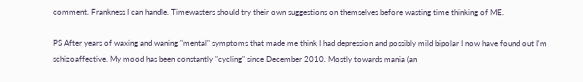comment. Frankness I can handle. Timewasters should try their own suggestions on themselves before wasting time thinking of ME.

PS After years of waxing and waning "mental" symptoms that made me think I had depression and possibly mild bipolar I now have found out I'm schizoaffective. My mood has been constantly "cycling" since December 2010. Mostly towards mania (an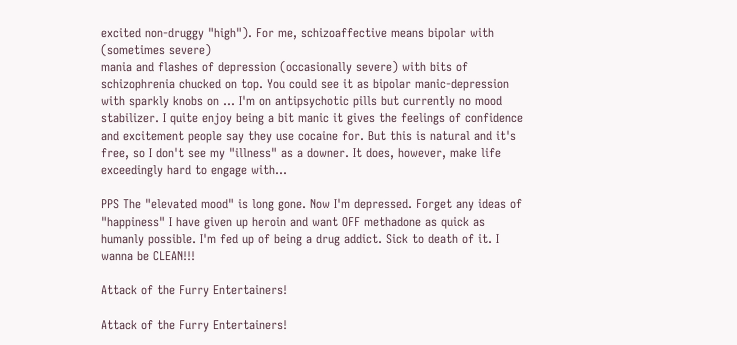excited non-druggy "high"). For me, schizoaffective means bipolar with (sometimes severe)
mania and flashes of depression (occasionally severe) with bits of schizophrenia chucked on top. You could see it as bipolar manic-depression with sparkly knobs on ... I'm on antipsychotic pills but currently no mood stabilizer. I quite enjoy being a bit manic it gives the feelings of confidence and excitement people say they use cocaine for. But this is natural and it's free, so I don't see my "illness" as a downer. It does, however, make life exceedingly hard to engage with...

PPS The "elevated mood" is long gone. Now I'm depressed. Forget any ideas of "happiness" I have given up heroin and want OFF methadone as quick as humanly possible. I'm fed up of being a drug addict. Sick to death of it. I wanna be CLEAN!!!

Attack of the Furry Entertainers!

Attack of the Furry Entertainers!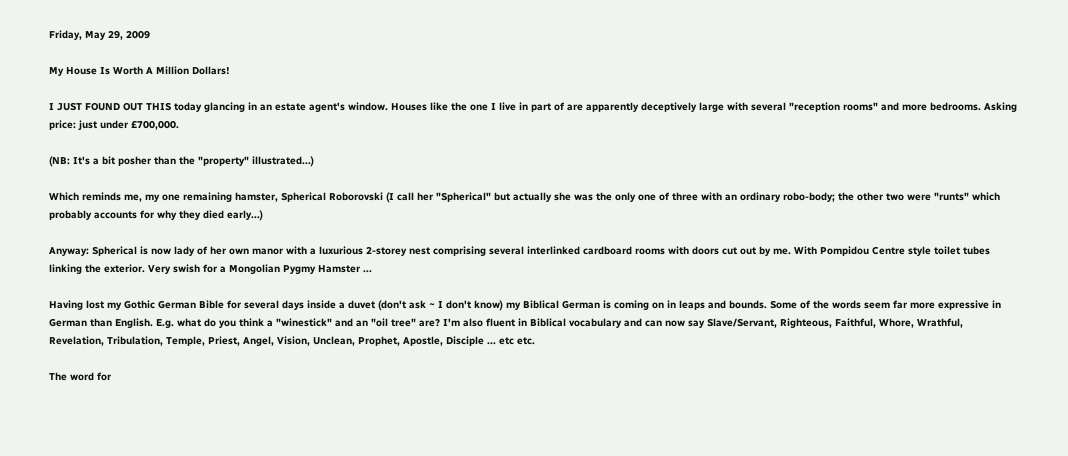Friday, May 29, 2009

My House Is Worth A Million Dollars!

I JUST FOUND OUT THIS today glancing in an estate agent's window. Houses like the one I live in part of are apparently deceptively large with several "reception rooms" and more bedrooms. Asking price: just under £700,000.

(NB: It's a bit posher than the "property" illustrated...)

Which reminds me, my one remaining hamster, Spherical Roborovski (I call her "Spherical" but actually she was the only one of three with an ordinary robo-body; the other two were "runts" which probably accounts for why they died early...)

Anyway: Spherical is now lady of her own manor with a luxurious 2-storey nest comprising several interlinked cardboard rooms with doors cut out by me. With Pompidou Centre style toilet tubes linking the exterior. Very swish for a Mongolian Pygmy Hamster ...

Having lost my Gothic German Bible for several days inside a duvet (don't ask ~ I don't know) my Biblical German is coming on in leaps and bounds. Some of the words seem far more expressive in German than English. E.g. what do you think a "winestick" and an "oil tree" are? I'm also fluent in Biblical vocabulary and can now say Slave/Servant, Righteous, Faithful, Whore, Wrathful, Revelation, Tribulation, Temple, Priest, Angel, Vision, Unclean, Prophet, Apostle, Disciple ... etc etc.

The word for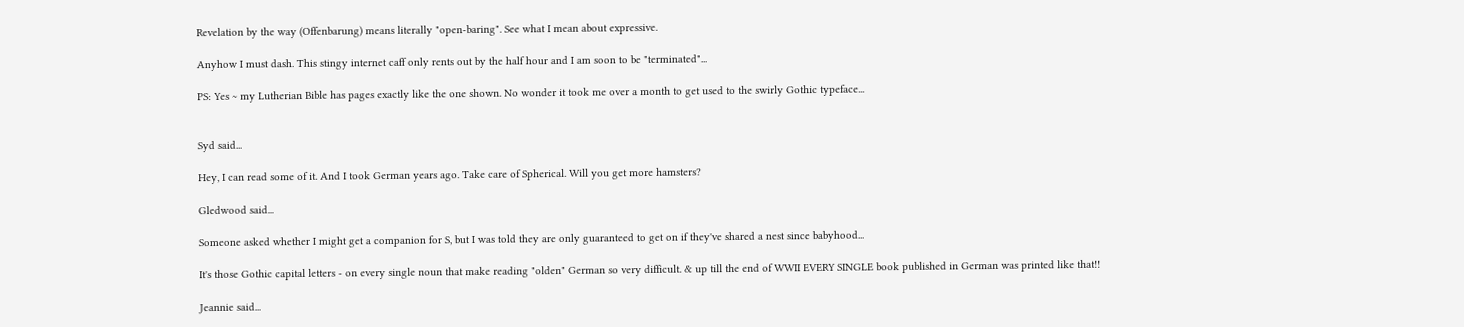Revelation by the way (Offenbarung) means literally "open-baring". See what I mean about expressive.

Anyhow I must dash. This stingy internet caff only rents out by the half hour and I am soon to be "terminated"...

PS: Yes ~ my Lutherian Bible has pages exactly like the one shown. No wonder it took me over a month to get used to the swirly Gothic typeface...


Syd said...

Hey, I can read some of it. And I took German years ago. Take care of Spherical. Will you get more hamsters?

Gledwood said...

Someone asked whether I might get a companion for S, but I was told they are only guaranteed to get on if they've shared a nest since babyhood...

It's those Gothic capital letters - on every single noun that make reading "olden" German so very difficult. & up till the end of WWII EVERY SINGLE book published in German was printed like that!!

Jeannie said...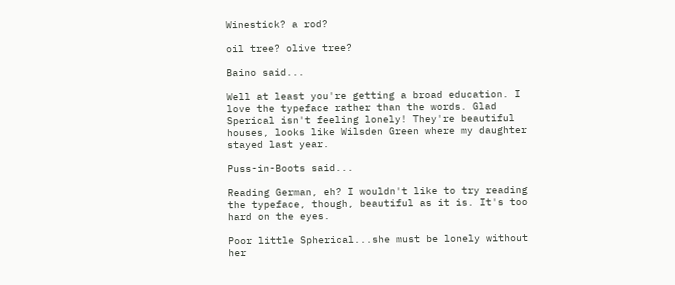Winestick? a rod?

oil tree? olive tree?

Baino said...

Well at least you're getting a broad education. I love the typeface rather than the words. Glad Sperical isn't feeling lonely! They're beautiful houses, looks like Wilsden Green where my daughter stayed last year.

Puss-in-Boots said...

Reading German, eh? I wouldn't like to try reading the typeface, though, beautiful as it is. It's too hard on the eyes.

Poor little Spherical...she must be lonely without her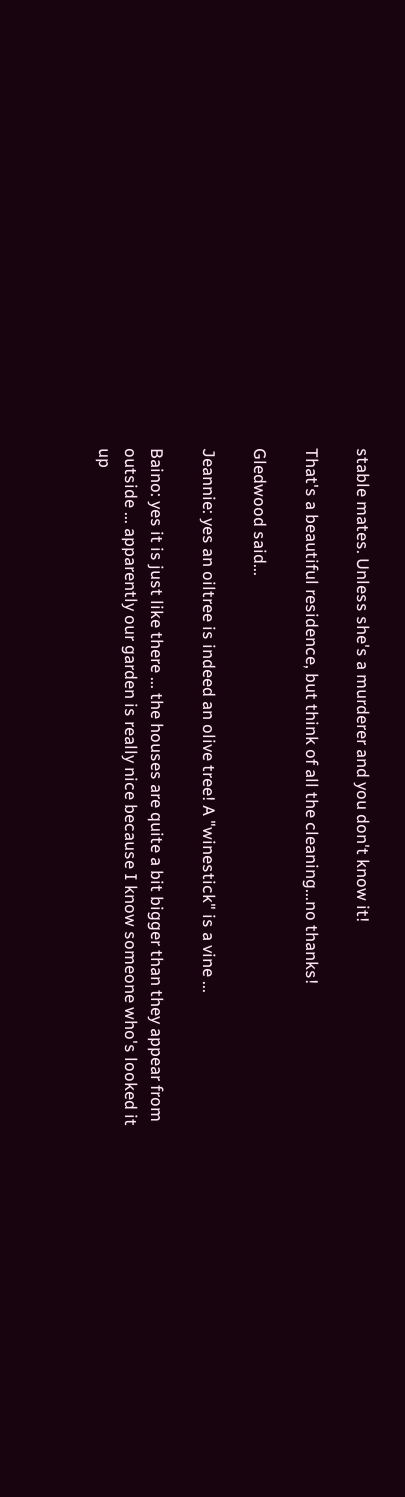stable mates. Unless she's a murderer and you don't know it!

That's a beautiful residence, but think of all the cleaning...no thanks!

Gledwood said...

Jeannie: yes an oiltree is indeed an olive tree! A "winestick" is a vine ...

Baino: yes it is just like there ... the houses are quite a bit bigger than they appear from outside ... apparently our garden is really nice because I know someone who's looked it up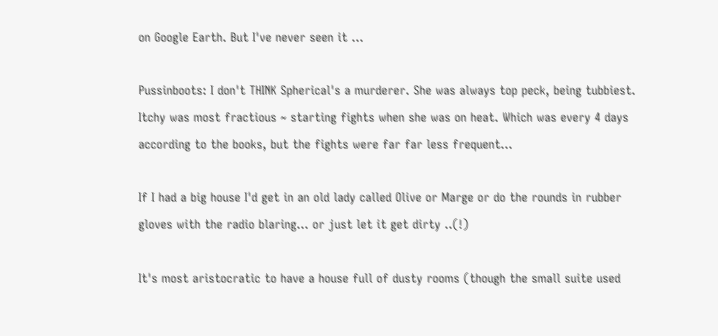on Google Earth. But I've never seen it ...

Pussinboots: I don't THINK Spherical's a murderer. She was always top peck, being tubbiest. Itchy was most fractious ~ starting fights when she was on heat. Which was every 4 days according to the books, but the fights were far far less frequent...

If I had a big house I'd get in an old lady called Olive or Marge or do the rounds in rubber gloves with the radio blaring... or just let it get dirty ..(!)

It's most aristocratic to have a house full of dusty rooms (though the small suite used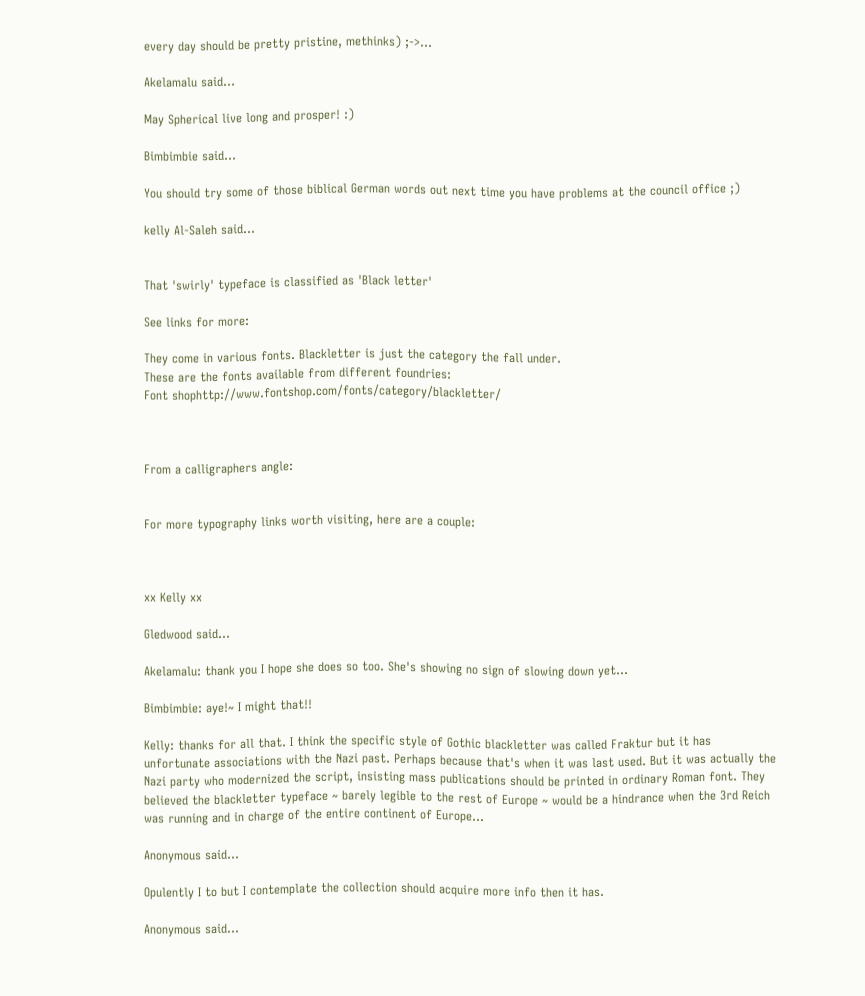every day should be pretty pristine, methinks) ;->...

Akelamalu said...

May Spherical live long and prosper! :)

Bimbimbie said...

You should try some of those biblical German words out next time you have problems at the council office ;)

kelly Al-Saleh said...


That 'swirly' typeface is classified as 'Black letter'

See links for more:

They come in various fonts. Blackletter is just the category the fall under.
These are the fonts available from different foundries:
Font shophttp://www.fontshop.com/fonts/category/blackletter/



From a calligraphers angle:


For more typography links worth visiting, here are a couple:



xx Kelly xx

Gledwood said...

Akelamalu: thank you I hope she does so too. She's showing no sign of slowing down yet...

Bimbimbie: aye!~ I might that!!

Kelly: thanks for all that. I think the specific style of Gothic blackletter was called Fraktur but it has unfortunate associations with the Nazi past. Perhaps because that's when it was last used. But it was actually the Nazi party who modernized the script, insisting mass publications should be printed in ordinary Roman font. They believed the blackletter typeface ~ barely legible to the rest of Europe ~ would be a hindrance when the 3rd Reich was running and in charge of the entire continent of Europe...

Anonymous said...

Opulently I to but I contemplate the collection should acquire more info then it has.

Anonymous said...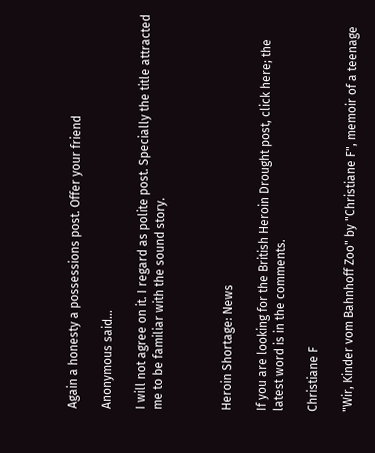Again a honesty a possessions post. Offer your friend

Anonymous said...

I will not agree on it. I regard as polite post. Specially the title attracted me to be familiar with the sound story.



Heroin Shortage: News

If you are looking for the British Heroin Drought post, click here; the latest word is in the comments.

Christiane F

"Wir, Kinder vom Bahnhoff Zoo" by "Christiane F", memoir of a teenage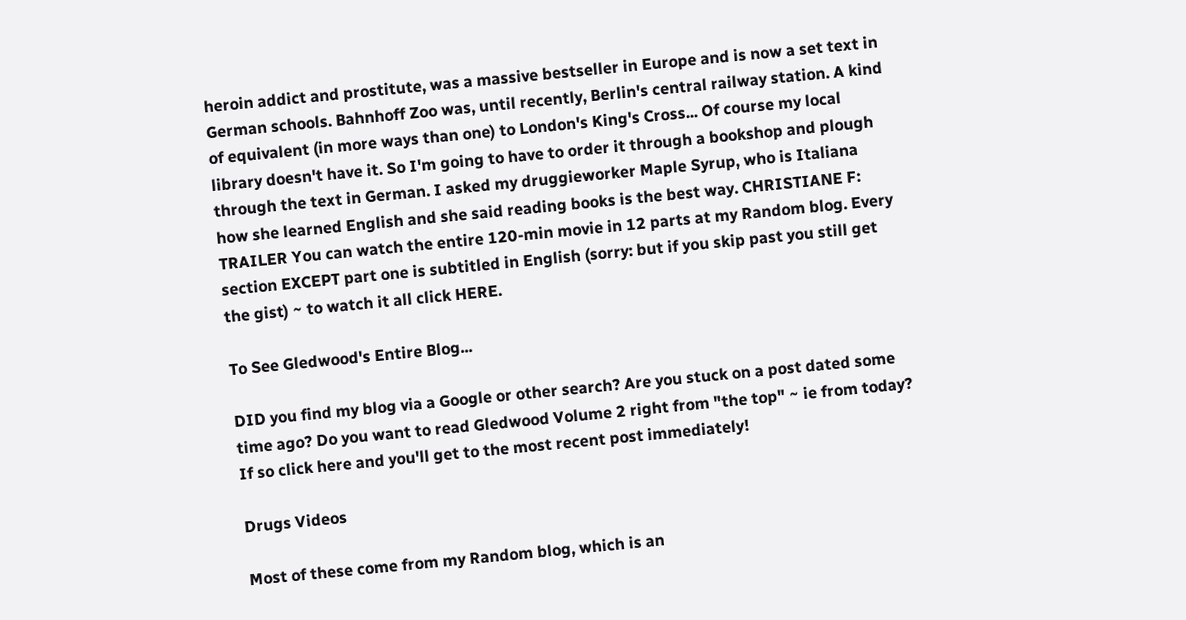heroin addict and prostitute, was a massive bestseller in Europe and is now a set text in German schools. Bahnhoff Zoo was, until recently, Berlin's central railway station. A kind of equivalent (in more ways than one) to London's King's Cross... Of course my local library doesn't have it. So I'm going to have to order it through a bookshop and plough through the text in German. I asked my druggieworker Maple Syrup, who is Italiana how she learned English and she said reading books is the best way. CHRISTIANE F: TRAILER You can watch the entire 120-min movie in 12 parts at my Random blog. Every section EXCEPT part one is subtitled in English (sorry: but if you skip past you still get the gist) ~ to watch it all click HERE.

To See Gledwood's Entire Blog...

DID you find my blog via a Google or other search? Are you stuck on a post dated some time ago? Do you want to read Gledwood Volume 2 right from "the top" ~ ie from today?
If so click here and you'll get to the most recent post immediately!

Drugs Videos

Most of these come from my Random blog, which is an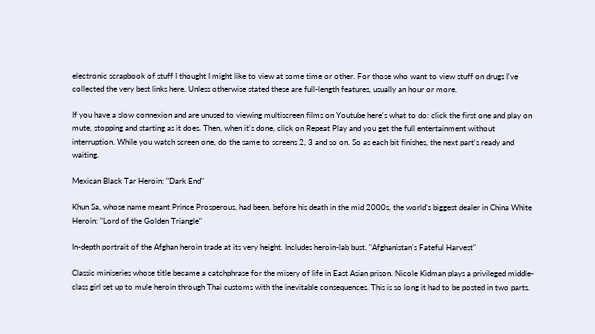electronic scrapbook of stuff I thought I might like to view at some time or other. For those who want to view stuff on drugs I've collected the very best links here. Unless otherwise stated these are full-length features, usually an hour or more.

If you have a slow connexion and are unused to viewing multiscreen films on Youtube here's what to do: click the first one and play on mute, stopping and starting as it does. Then, when it's done, click on Repeat Play and you get the full entertainment without interruption. While you watch screen one, do the same to screens 2, 3 and so on. So as each bit finishes, the next part's ready and waiting.

Mexican Black Tar Heroin: "Dark End"

Khun Sa, whose name meant Prince Prosperous, had been, before his death in the mid 2000s, the world's biggest dealer in China White Heroin: "Lord of the Golden Triangle"

In-depth portrait of the Afghan heroin trade at its very height. Includes heroin-lab bust. "Afghanistan's Fateful Harvest"

Classic miniseries whose title became a catchphrase for the misery of life in East Asian prison. Nicole Kidman plays a privileged middle-class girl set up to mule heroin through Thai customs with the inevitable consequences. This is so long it had to be posted in two parts.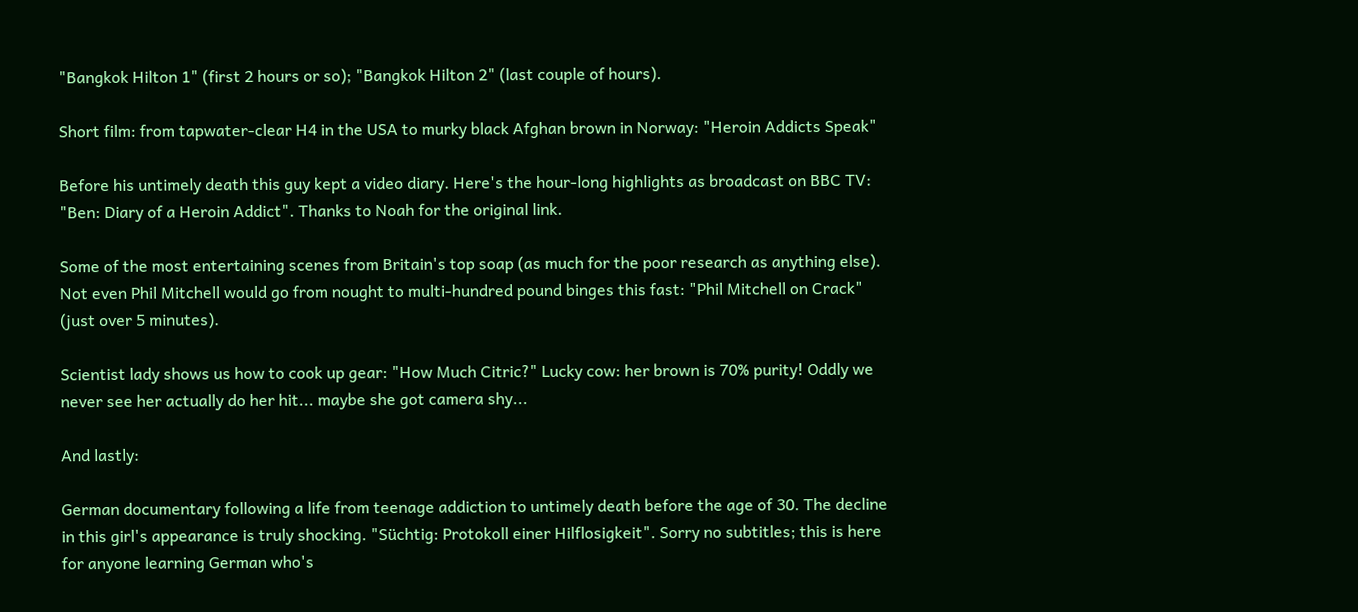"Bangkok Hilton 1" (first 2 hours or so); "Bangkok Hilton 2" (last couple of hours).

Short film: from tapwater-clear H4 in the USA to murky black Afghan brown in Norway: "Heroin Addicts Speak"

Before his untimely death this guy kept a video diary. Here's the hour-long highlights as broadcast on BBC TV: "Ben: Diary of a Heroin Addict". Thanks to Noah for the original link.

Some of the most entertaining scenes from Britain's top soap (as much for the poor research as anything else). Not even Phil Mitchell would go from nought to multi-hundred pound binges this fast: "Phil Mitchell on Crack" (just over 5 minutes).

Scientist lady shows us how to cook up gear: "How Much Citric?" Lucky cow: her brown is 70% purity! Oddly we never see her actually do her hit... maybe she got camera shy...

And lastly:

German documentary following a life from teenage addiction to untimely death before the age of 30. The decline in this girl's appearance is truly shocking. "Süchtig: Protokoll einer Hilflosigkeit". Sorry no subtitles; this is here for anyone learning German who's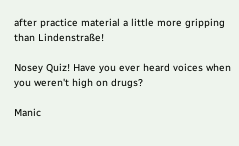after practice material a little more gripping than Lindenstraße!

Nosey Quiz! Have you ever heard voices when you weren't high on drugs?

Manic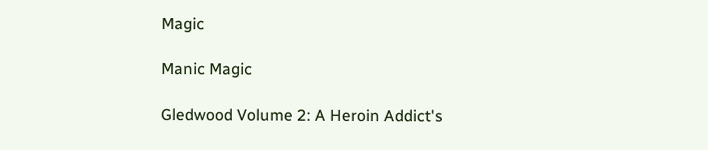Magic

Manic Magic

Gledwood Volume 2: A Heroin Addict's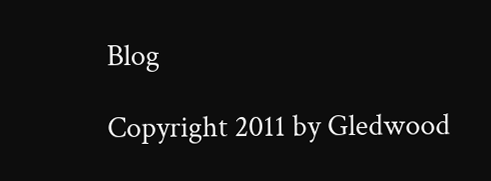Blog

Copyright 2011 by Gledwood